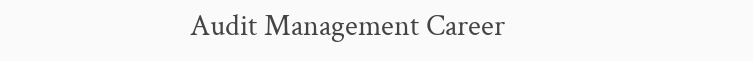Audit Management Career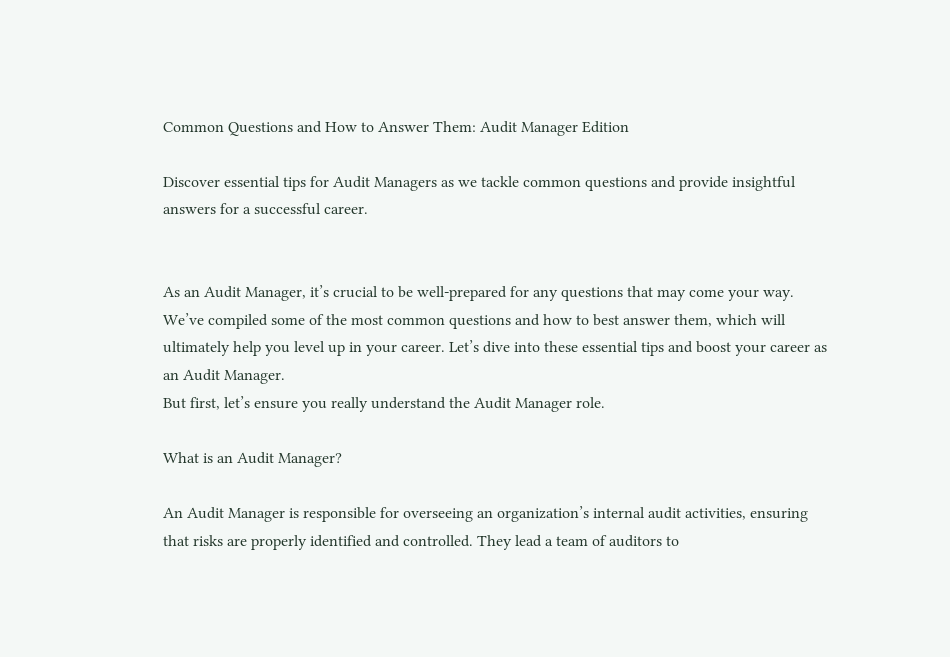Common Questions and How to Answer Them: Audit Manager Edition

Discover essential tips for Audit Managers as we tackle common questions and provide insightful answers for a successful career.


As an Audit Manager, it’s crucial to be well-prepared for any questions that may come your way. We’ve compiled some of the most common questions and how to best answer them, which will ultimately help you level up in your career. Let’s dive into these essential tips and boost your career as an Audit Manager.
But first, let’s ensure you really understand the Audit Manager role.

What is an Audit Manager?

An Audit Manager is responsible for overseeing an organization’s internal audit activities, ensuring that risks are properly identified and controlled. They lead a team of auditors to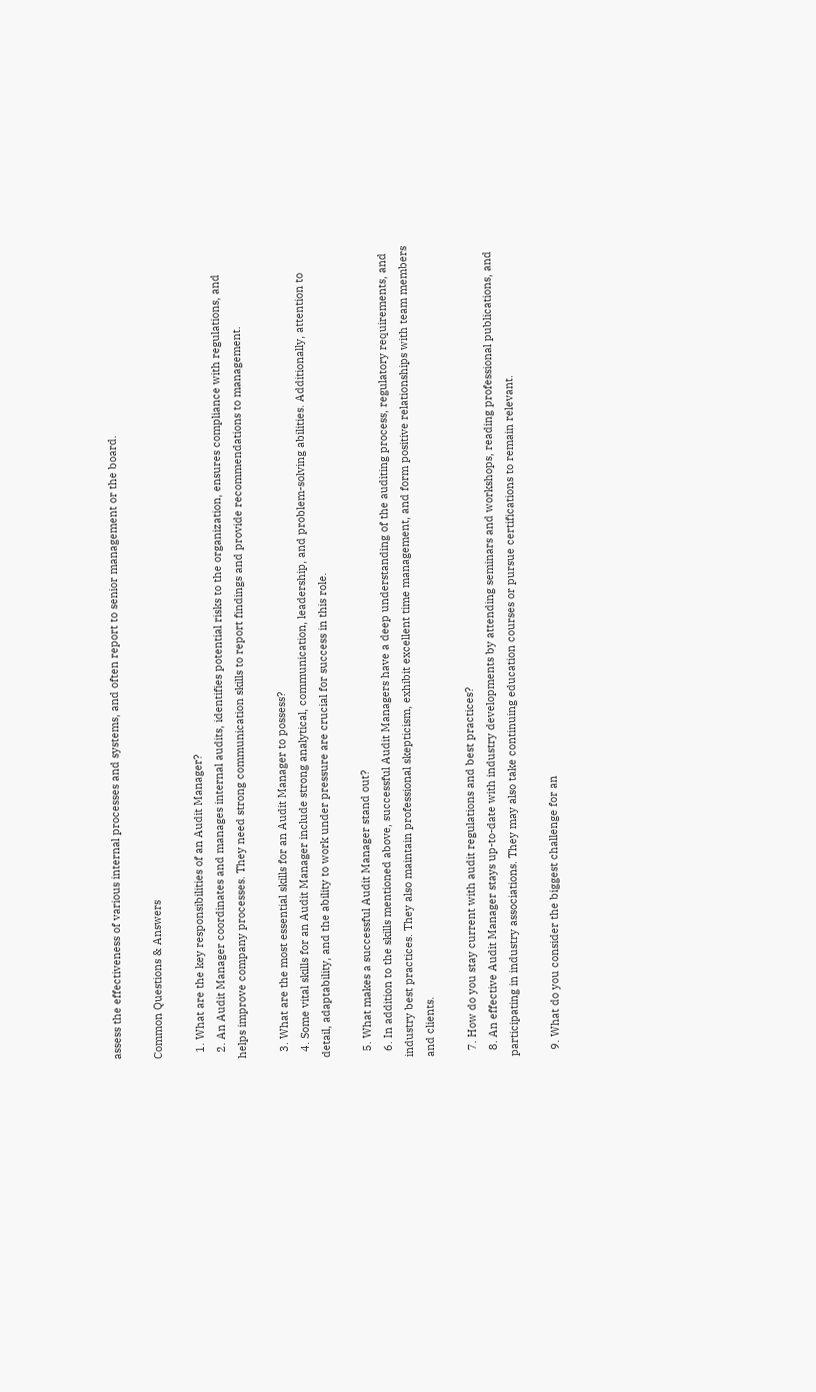assess the effectiveness of various internal processes and systems, and often report to senior management or the board.

Common Questions & Answers

  1. What are the key responsibilities of an Audit Manager?
  2. An Audit Manager coordinates and manages internal audits, identifies potential risks to the organization, ensures compliance with regulations, and helps improve company processes. They need strong communication skills to report findings and provide recommendations to management.

  3. What are the most essential skills for an Audit Manager to possess?
  4. Some vital skills for an Audit Manager include strong analytical, communication, leadership, and problem-solving abilities. Additionally, attention to detail, adaptability, and the ability to work under pressure are crucial for success in this role.

  5. What makes a successful Audit Manager stand out?
  6. In addition to the skills mentioned above, successful Audit Managers have a deep understanding of the auditing process, regulatory requirements, and industry best practices. They also maintain professional skepticism, exhibit excellent time management, and form positive relationships with team members and clients.

  7. How do you stay current with audit regulations and best practices?
  8. An effective Audit Manager stays up-to-date with industry developments by attending seminars and workshops, reading professional publications, and participating in industry associations. They may also take continuing education courses or pursue certifications to remain relevant.

  9. What do you consider the biggest challenge for an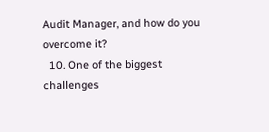Audit Manager, and how do you overcome it?
  10. One of the biggest challenges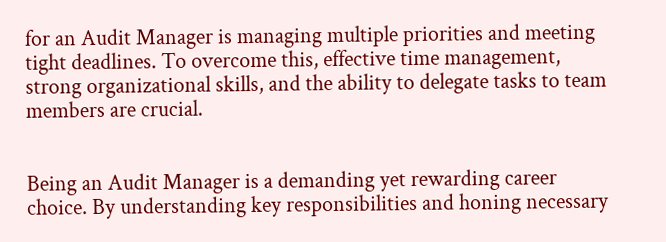for an Audit Manager is managing multiple priorities and meeting tight deadlines. To overcome this, effective time management, strong organizational skills, and the ability to delegate tasks to team members are crucial.


Being an Audit Manager is a demanding yet rewarding career choice. By understanding key responsibilities and honing necessary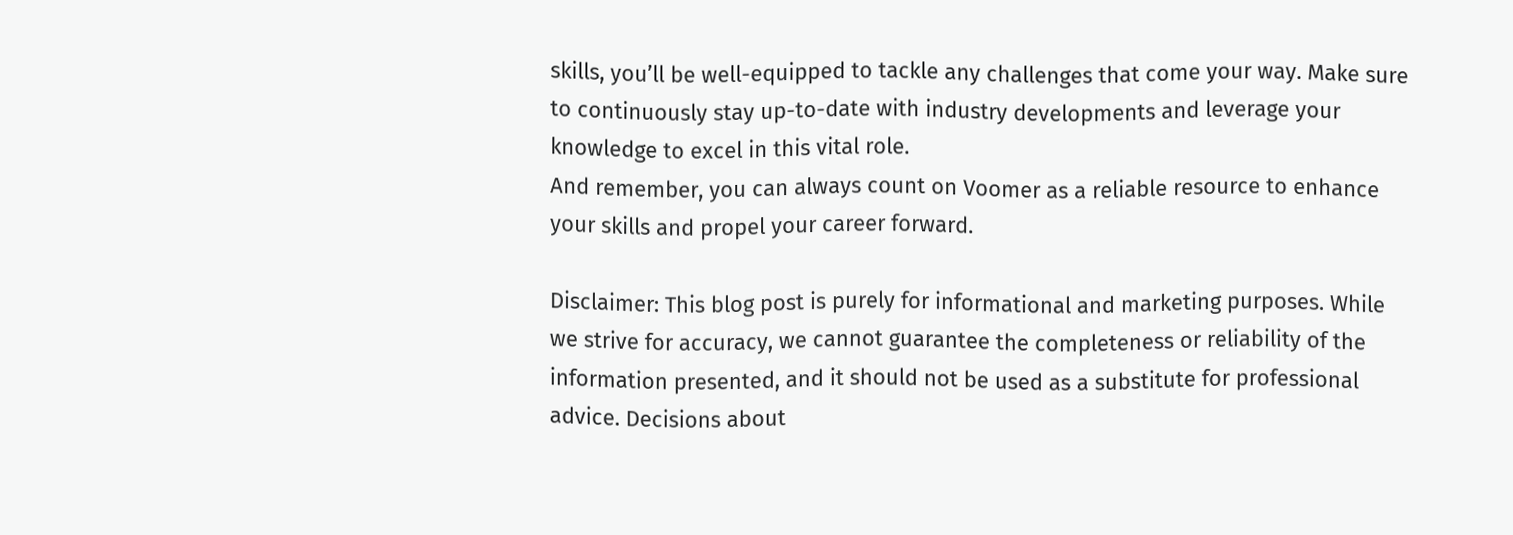skills, you’ll be well-equipped to tackle any challenges that come your way. Make sure to continuously stay up-to-date with industry developments and leverage your knowledge to excel in this vital role.
And remember, you can always count on Voomer as a reliable resource to enhance your skills and propel your career forward.

Disclaimer: This blog post is purely for informational and marketing purposes. While we strive for accuracy, we cannot guarantee the completeness or reliability of the information presented, and it should not be used as a substitute for professional advice. Decisions about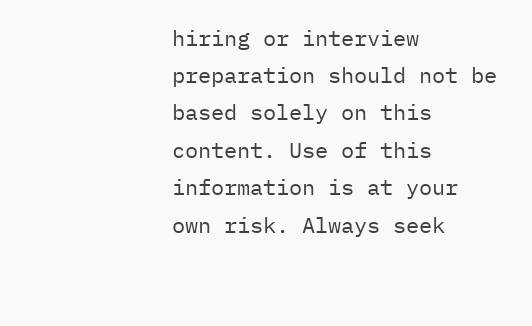hiring or interview preparation should not be based solely on this content. Use of this information is at your own risk. Always seek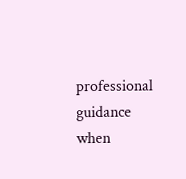professional guidance when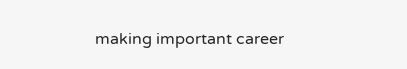making important career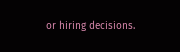or hiring decisions.